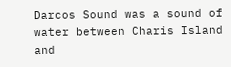Darcos Sound was a sound of water between Charis Island and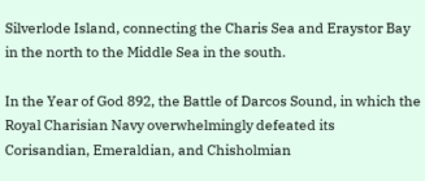Silverlode Island, connecting the Charis Sea and Eraystor Bay in the north to the Middle Sea in the south.

In the Year of God 892, the Battle of Darcos Sound, in which the Royal Charisian Navy overwhelmingly defeated its Corisandian, Emeraldian, and Chisholmian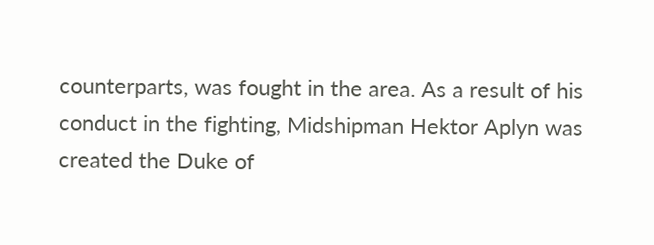counterparts, was fought in the area. As a result of his conduct in the fighting, Midshipman Hektor Aplyn was created the Duke of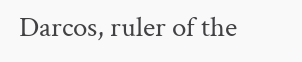Darcos, ruler of the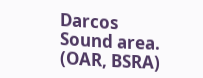Darcos Sound area. (OAR, BSRA)